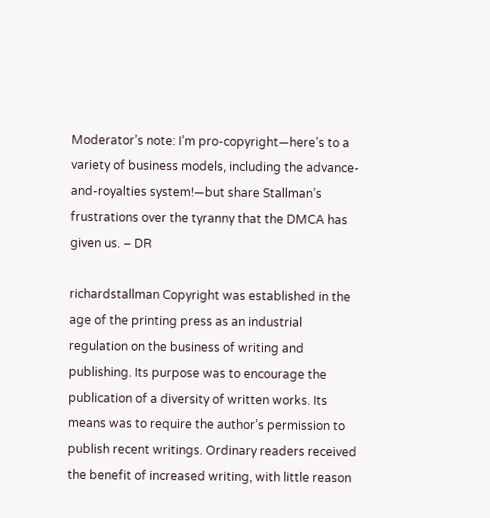Moderator’s note: I’m pro-copyright—here’s to a variety of business models, including the advance-and-royalties system!—but share Stallman’s frustrations over the tyranny that the DMCA has given us. – DR

richardstallman Copyright was established in the age of the printing press as an industrial regulation on the business of writing and publishing. Its purpose was to encourage the publication of a diversity of written works. Its means was to require the author’s permission to publish recent writings. Ordinary readers received the benefit of increased writing, with little reason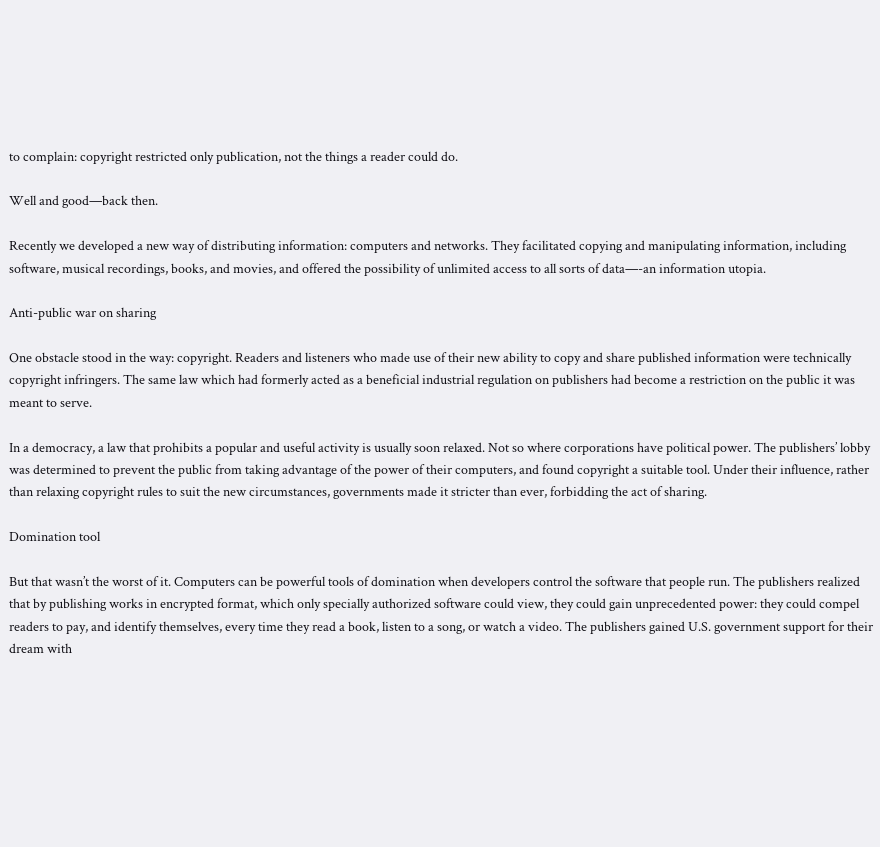to complain: copyright restricted only publication, not the things a reader could do.

Well and good—back then.

Recently we developed a new way of distributing information: computers and networks. They facilitated copying and manipulating information, including software, musical recordings, books, and movies, and offered the possibility of unlimited access to all sorts of data—-an information utopia.

Anti-public war on sharing

One obstacle stood in the way: copyright. Readers and listeners who made use of their new ability to copy and share published information were technically copyright infringers. The same law which had formerly acted as a beneficial industrial regulation on publishers had become a restriction on the public it was meant to serve.

In a democracy, a law that prohibits a popular and useful activity is usually soon relaxed. Not so where corporations have political power. The publishers’ lobby was determined to prevent the public from taking advantage of the power of their computers, and found copyright a suitable tool. Under their influence, rather than relaxing copyright rules to suit the new circumstances, governments made it stricter than ever, forbidding the act of sharing.

Domination tool

But that wasn’t the worst of it. Computers can be powerful tools of domination when developers control the software that people run. The publishers realized that by publishing works in encrypted format, which only specially authorized software could view, they could gain unprecedented power: they could compel readers to pay, and identify themselves, every time they read a book, listen to a song, or watch a video. The publishers gained U.S. government support for their dream with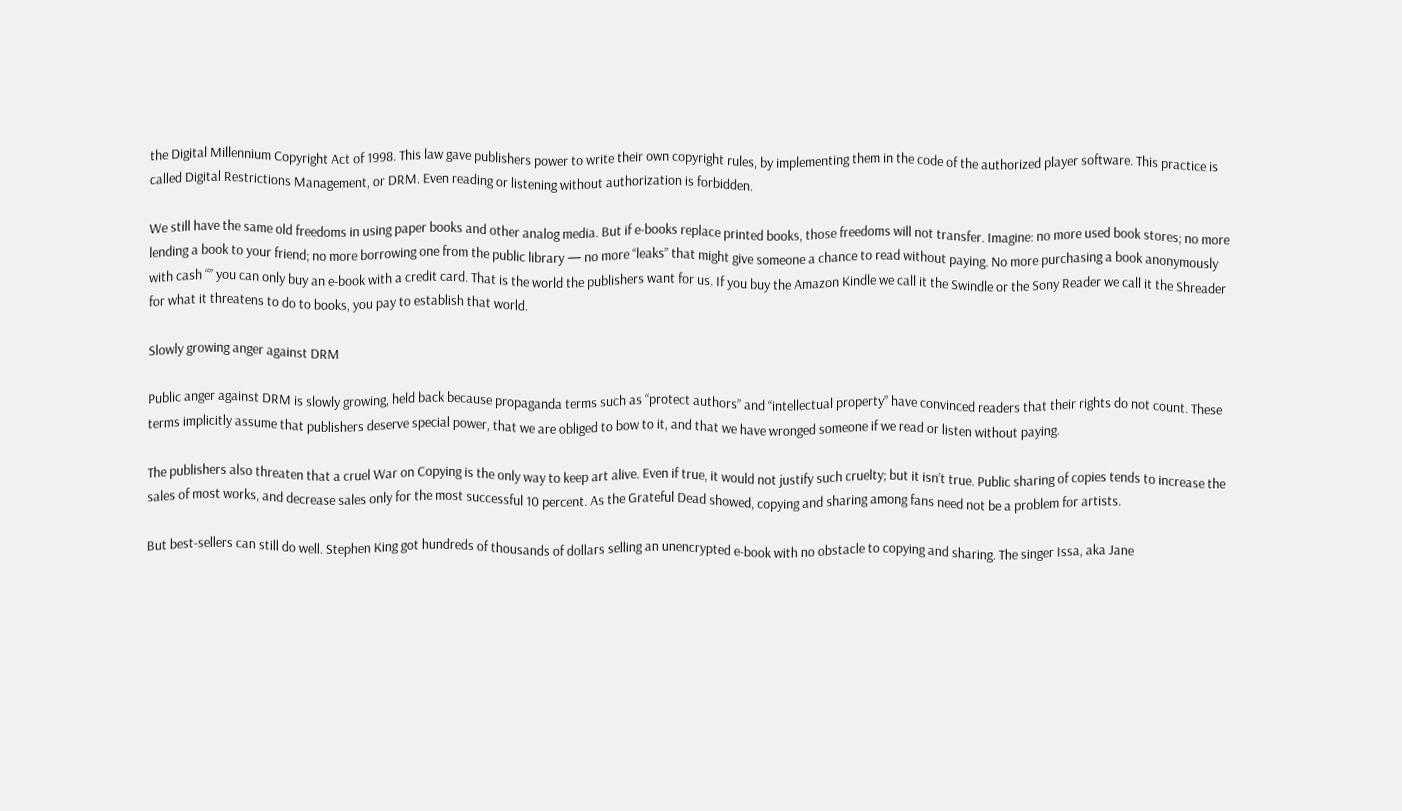the Digital Millennium Copyright Act of 1998. This law gave publishers power to write their own copyright rules, by implementing them in the code of the authorized player software. This practice is called Digital Restrictions Management, or DRM. Even reading or listening without authorization is forbidden.

We still have the same old freedoms in using paper books and other analog media. But if e-books replace printed books, those freedoms will not transfer. Imagine: no more used book stores; no more lending a book to your friend; no more borrowing one from the public library — no more “leaks” that might give someone a chance to read without paying. No more purchasing a book anonymously with cash “” you can only buy an e-book with a credit card. That is the world the publishers want for us. If you buy the Amazon Kindle we call it the Swindle or the Sony Reader we call it the Shreader for what it threatens to do to books, you pay to establish that world.

Slowly growing anger against DRM

Public anger against DRM is slowly growing, held back because propaganda terms such as “protect authors” and “intellectual property” have convinced readers that their rights do not count. These terms implicitly assume that publishers deserve special power, that we are obliged to bow to it, and that we have wronged someone if we read or listen without paying.

The publishers also threaten that a cruel War on Copying is the only way to keep art alive. Even if true, it would not justify such cruelty; but it isn’t true. Public sharing of copies tends to increase the sales of most works, and decrease sales only for the most successful 10 percent. As the Grateful Dead showed, copying and sharing among fans need not be a problem for artists.

But best-sellers can still do well. Stephen King got hundreds of thousands of dollars selling an unencrypted e-book with no obstacle to copying and sharing. The singer Issa, aka Jane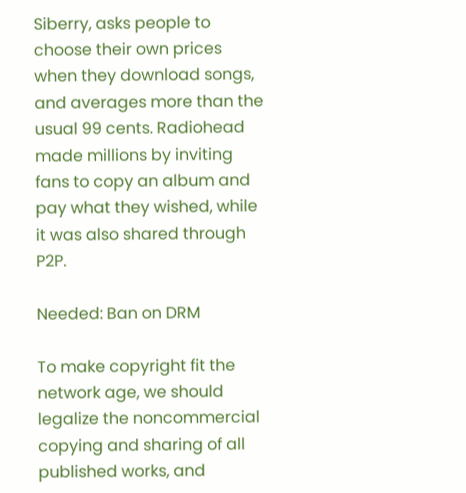Siberry, asks people to choose their own prices when they download songs, and averages more than the usual 99 cents. Radiohead made millions by inviting fans to copy an album and pay what they wished, while it was also shared through P2P.

Needed: Ban on DRM

To make copyright fit the network age, we should legalize the noncommercial copying and sharing of all published works, and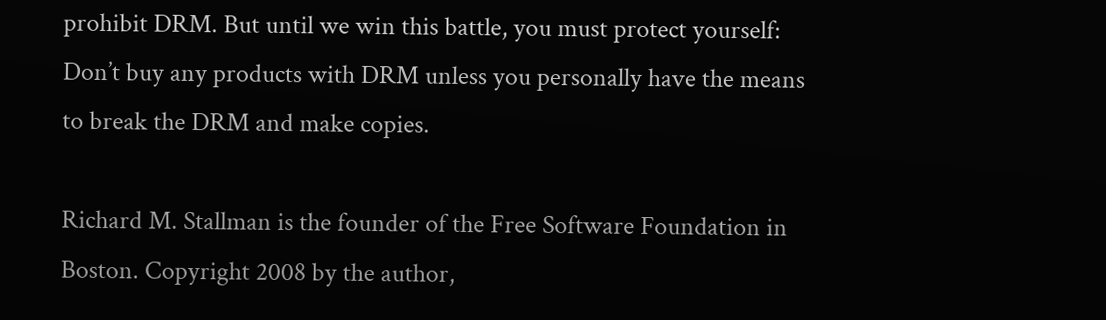prohibit DRM. But until we win this battle, you must protect yourself: Don’t buy any products with DRM unless you personally have the means to break the DRM and make copies.

Richard M. Stallman is the founder of the Free Software Foundation in Boston. Copyright 2008 by the author,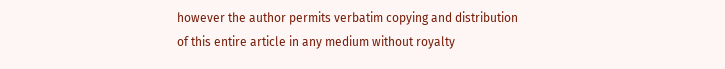however the author permits verbatim copying and distribution of this entire article in any medium without royalty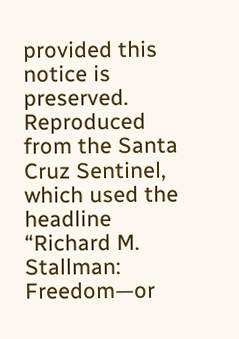provided this notice is preserved. Reproduced from the Santa Cruz Sentinel, which used the headline “Richard M. Stallman: Freedom—or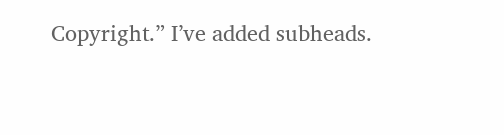Copyright.” I’ve added subheads.